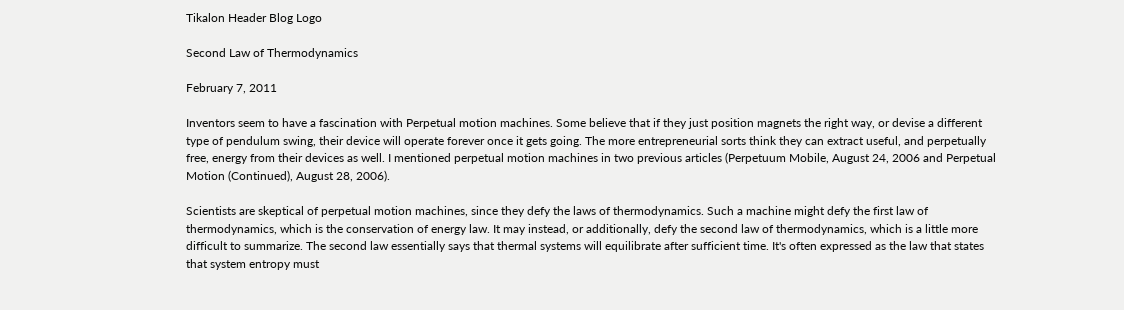Tikalon Header Blog Logo

Second Law of Thermodynamics

February 7, 2011

Inventors seem to have a fascination with Perpetual motion machines. Some believe that if they just position magnets the right way, or devise a different type of pendulum swing, their device will operate forever once it gets going. The more entrepreneurial sorts think they can extract useful, and perpetually free, energy from their devices as well. I mentioned perpetual motion machines in two previous articles (Perpetuum Mobile, August 24, 2006 and Perpetual Motion (Continued), August 28, 2006).

Scientists are skeptical of perpetual motion machines, since they defy the laws of thermodynamics. Such a machine might defy the first law of thermodynamics, which is the conservation of energy law. It may instead, or additionally, defy the second law of thermodynamics, which is a little more difficult to summarize. The second law essentially says that thermal systems will equilibrate after sufficient time. It's often expressed as the law that states that system entropy must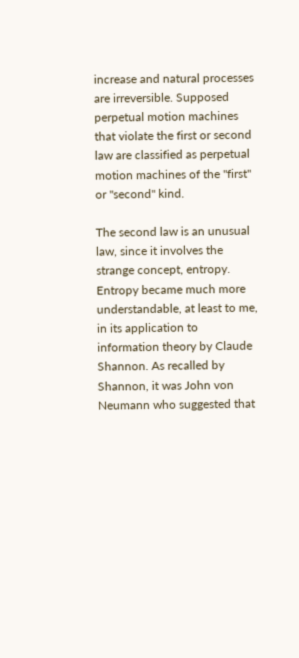increase and natural processes are irreversible. Supposed perpetual motion machines that violate the first or second law are classified as perpetual motion machines of the "first" or "second" kind.

The second law is an unusual law, since it involves the strange concept, entropy. Entropy became much more understandable, at least to me, in its application to information theory by Claude Shannon. As recalled by Shannon, it was John von Neumann who suggested that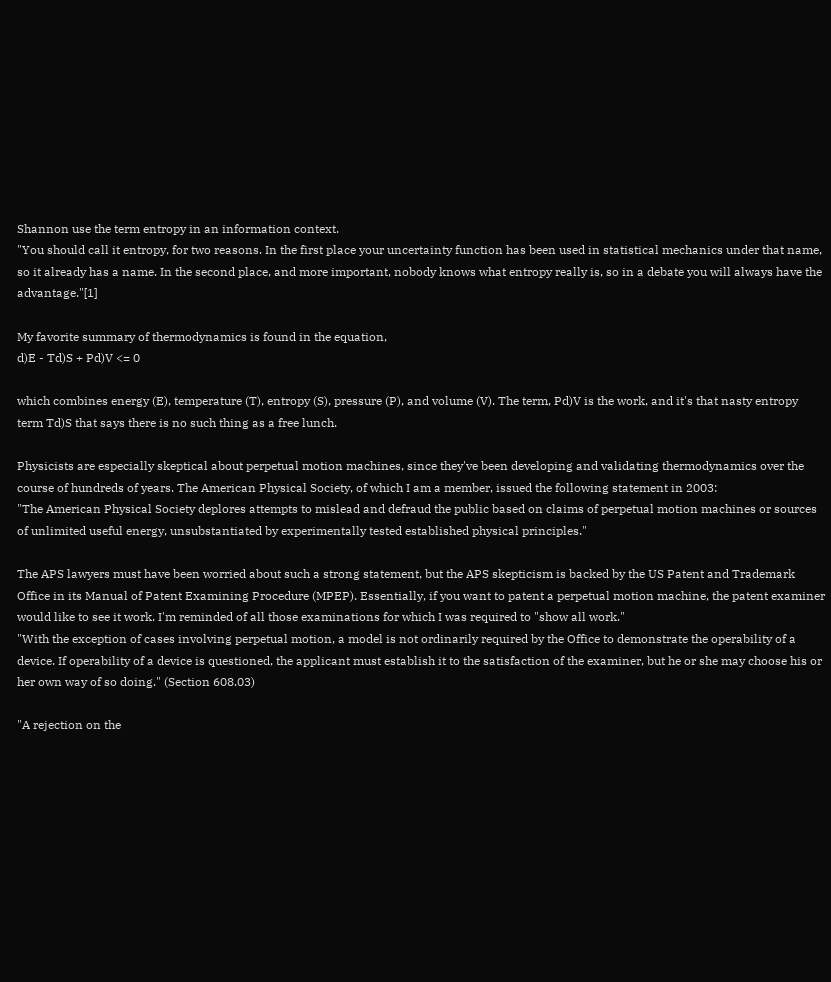Shannon use the term entropy in an information context.
"You should call it entropy, for two reasons. In the first place your uncertainty function has been used in statistical mechanics under that name, so it already has a name. In the second place, and more important, nobody knows what entropy really is, so in a debate you will always have the advantage."[1]

My favorite summary of thermodynamics is found in the equation,
d)E - Td)S + Pd)V <= 0

which combines energy (E), temperature (T), entropy (S), pressure (P), and volume (V). The term, Pd)V is the work, and it's that nasty entropy term Td)S that says there is no such thing as a free lunch.

Physicists are especially skeptical about perpetual motion machines, since they've been developing and validating thermodynamics over the course of hundreds of years. The American Physical Society, of which I am a member, issued the following statement in 2003:
"The American Physical Society deplores attempts to mislead and defraud the public based on claims of perpetual motion machines or sources of unlimited useful energy, unsubstantiated by experimentally tested established physical principles."

The APS lawyers must have been worried about such a strong statement, but the APS skepticism is backed by the US Patent and Trademark Office in its Manual of Patent Examining Procedure (MPEP). Essentially, if you want to patent a perpetual motion machine, the patent examiner would like to see it work. I'm reminded of all those examinations for which I was required to "show all work."
"With the exception of cases involving perpetual motion, a model is not ordinarily required by the Office to demonstrate the operability of a device. If operability of a device is questioned, the applicant must establish it to the satisfaction of the examiner, but he or she may choose his or her own way of so doing." (Section 608.03)

"A rejection on the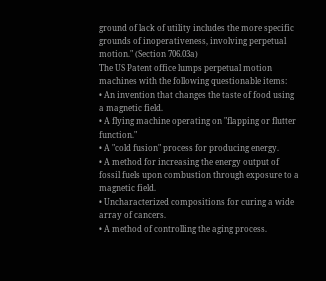ground of lack of utility includes the more specific grounds of inoperativeness, involving perpetual motion." (Section 706.03a)
The US Patent office lumps perpetual motion machines with the following questionable items:
• An invention that changes the taste of food using a magnetic field.
• A flying machine operating on "flapping or flutter function."
• A "cold fusion" process for producing energy.
• A method for increasing the energy output of fossil fuels upon combustion through exposure to a magnetic field.
• Uncharacterized compositions for curing a wide array of cancers.
• A method of controlling the aging process.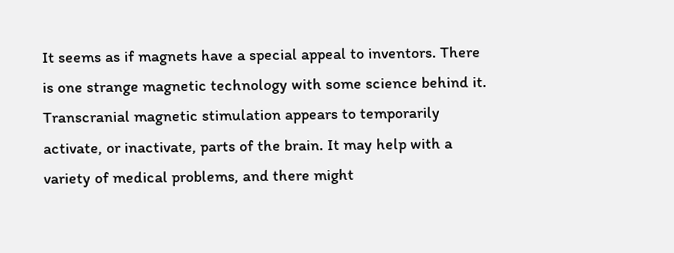It seems as if magnets have a special appeal to inventors. There is one strange magnetic technology with some science behind it. Transcranial magnetic stimulation appears to temporarily activate, or inactivate, parts of the brain. It may help with a variety of medical problems, and there might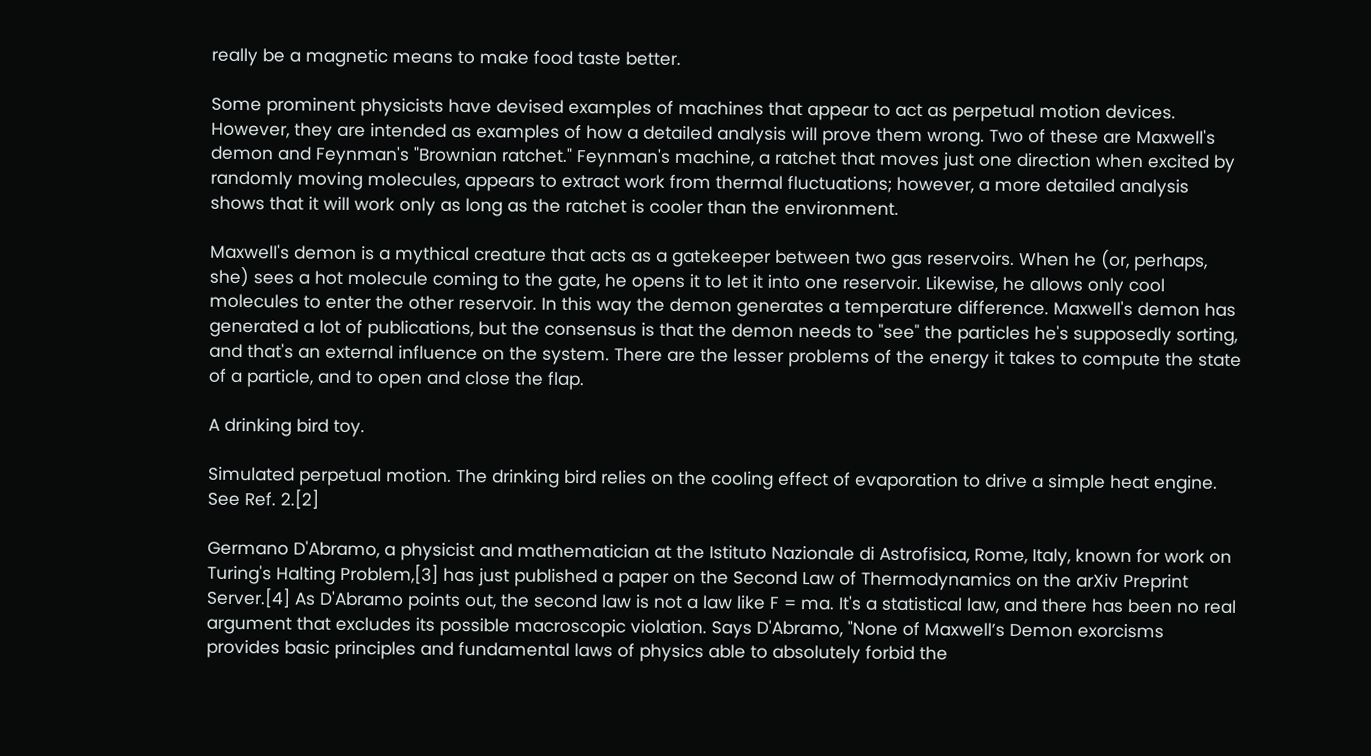really be a magnetic means to make food taste better.

Some prominent physicists have devised examples of machines that appear to act as perpetual motion devices. However, they are intended as examples of how a detailed analysis will prove them wrong. Two of these are Maxwell's demon and Feynman's "Brownian ratchet." Feynman's machine, a ratchet that moves just one direction when excited by randomly moving molecules, appears to extract work from thermal fluctuations; however, a more detailed analysis shows that it will work only as long as the ratchet is cooler than the environment.

Maxwell's demon is a mythical creature that acts as a gatekeeper between two gas reservoirs. When he (or, perhaps, she) sees a hot molecule coming to the gate, he opens it to let it into one reservoir. Likewise, he allows only cool molecules to enter the other reservoir. In this way the demon generates a temperature difference. Maxwell's demon has generated a lot of publications, but the consensus is that the demon needs to "see" the particles he's supposedly sorting, and that's an external influence on the system. There are the lesser problems of the energy it takes to compute the state of a particle, and to open and close the flap.

A drinking bird toy.

Simulated perpetual motion. The drinking bird relies on the cooling effect of evaporation to drive a simple heat engine. See Ref. 2.[2]

Germano D'Abramo, a physicist and mathematician at the Istituto Nazionale di Astrofisica, Rome, Italy, known for work on Turing's Halting Problem,[3] has just published a paper on the Second Law of Thermodynamics on the arXiv Preprint Server.[4] As D'Abramo points out, the second law is not a law like F = ma. It's a statistical law, and there has been no real argument that excludes its possible macroscopic violation. Says D'Abramo, "None of Maxwell’s Demon exorcisms provides basic principles and fundamental laws of physics able to absolutely forbid the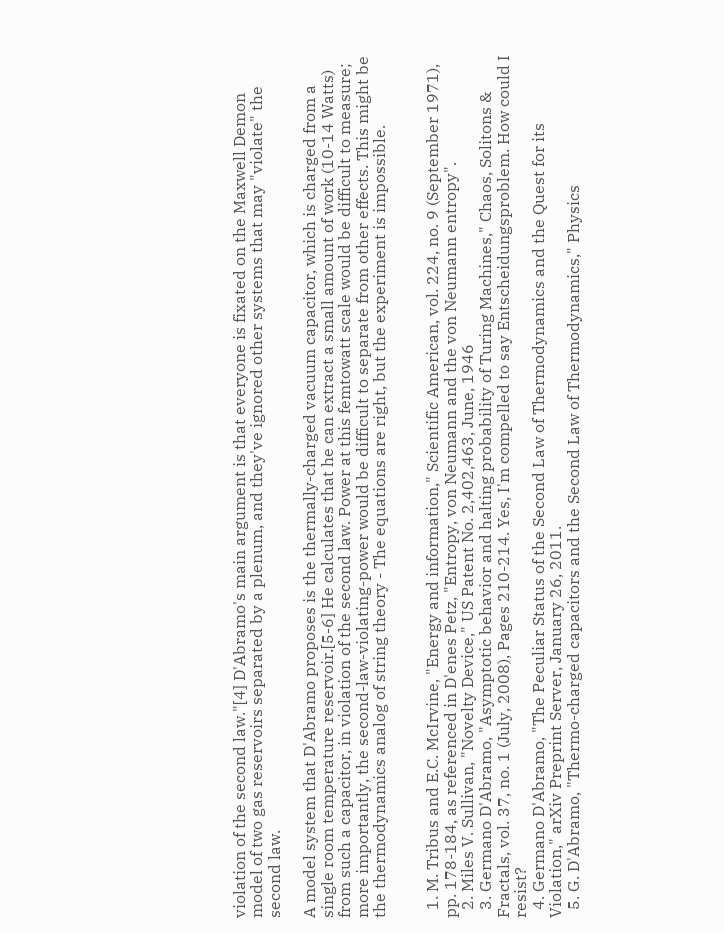violation of the second law."[4] D'Abramo's main argument is that everyone is fixated on the Maxwell Demon model of two gas reservoirs separated by a plenum, and they've ignored other systems that may "violate" the second law.

A model system that D'Abramo proposes is the thermally-charged vacuum capacitor, which is charged from a single room temperature reservoir.[5-6] He calculates that he can extract a small amount of work (10-14 Watts) from such a capacitor, in violation of the second law. Power at this femtowatt scale would be difficult to measure; more importantly, the second-law-violating-power would be difficult to separate from other effects. This might be the thermodynamics analog of string theory - The equations are right, but the experiment is impossible.


  1. M. Tribus and E.C. McIrvine, "Energy and information," Scientific American, vol. 224, no. 9 (September 1971), pp. 178-184, as referenced in D'enes Petz, "Entropy, von Neumann and the von Neumann entropy".
  2. Miles V. Sullivan, "Novelty Device," US Patent No. 2,402,463, June, 1946
  3. Germano D'Abramo, "Asymptotic behavior and halting probability of Turing Machines," Chaos, Solitons & Fractals, vol. 37, no. 1 (July, 2008), Pages 210-214. Yes, I'm compelled to say Entscheidungsproblem. How could I resist?
  4. Germano D'Abramo, "The Peculiar Status of the Second Law of Thermodynamics and the Quest for its Violation," arXiv Preprint Server, January 26, 2011.
  5. G. D'Abramo, "Thermo-charged capacitors and the Second Law of Thermodynamics," Physics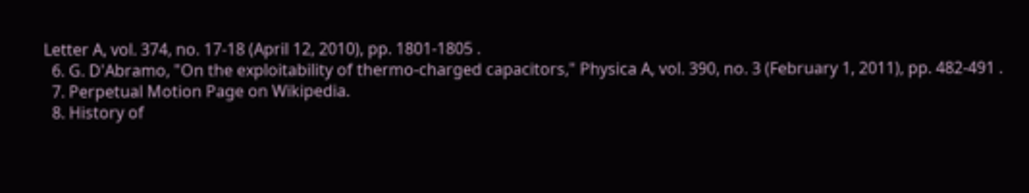Letter A, vol. 374, no. 17-18 (April 12, 2010), pp. 1801-1805 .
  6. G. D'Abramo, "On the exploitability of thermo-charged capacitors," Physica A, vol. 390, no. 3 (February 1, 2011), pp. 482-491 .
  7. Perpetual Motion Page on Wikipedia.
  8. History of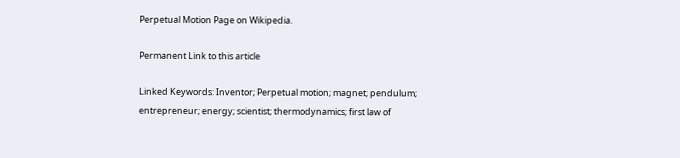Perpetual Motion Page on Wikipedia.

Permanent Link to this article

Linked Keywords: Inventor; Perpetual motion; magnet; pendulum; entrepreneur; energy; scientist; thermodynamics; first law of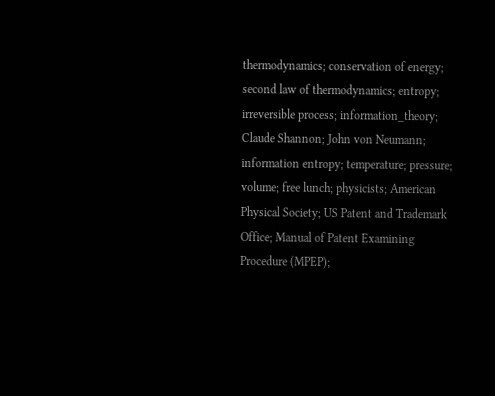thermodynamics; conservation of energy; second law of thermodynamics; entropy; irreversible process; information_theory; Claude Shannon; John von Neumann; information entropy; temperature; pressure; volume; free lunch; physicists; American Physical Society; US Patent and Trademark Office; Manual of Patent Examining Procedure (MPEP);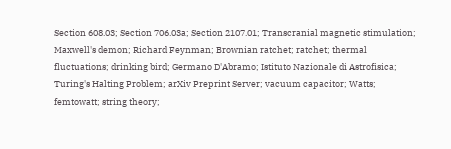Section 608.03; Section 706.03a; Section 2107.01; Transcranial magnetic stimulation; Maxwell's demon; Richard Feynman; Brownian ratchet; ratchet; thermal fluctuations; drinking bird; Germano D'Abramo; Istituto Nazionale di Astrofisica; Turing's Halting Problem; arXiv Preprint Server; vacuum capacitor; Watts; femtowatt; string theory;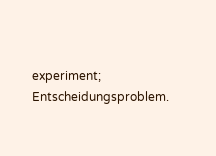experiment; Entscheidungsproblem.